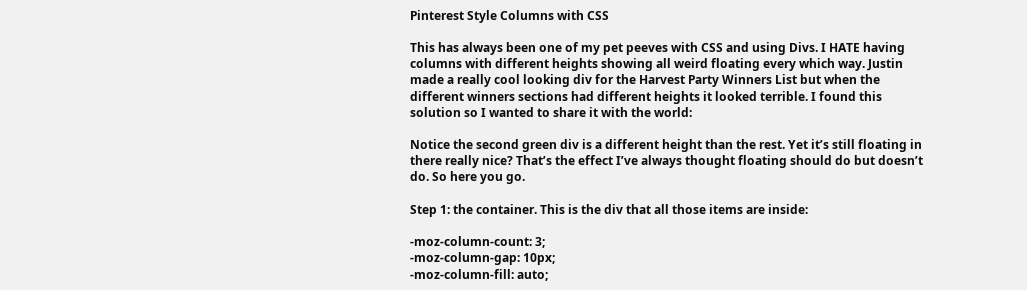Pinterest Style Columns with CSS

This has always been one of my pet peeves with CSS and using Divs. I HATE having columns with different heights showing all weird floating every which way. Justin made a really cool looking div for the Harvest Party Winners List but when the different winners sections had different heights it looked terrible. I found this solution so I wanted to share it with the world:

Notice the second green div is a different height than the rest. Yet it’s still floating in there really nice? That’s the effect I’ve always thought floating should do but doesn’t do. So here you go.

Step 1: the container. This is the div that all those items are inside:

-moz-column-count: 3;
-moz-column-gap: 10px;
-moz-column-fill: auto;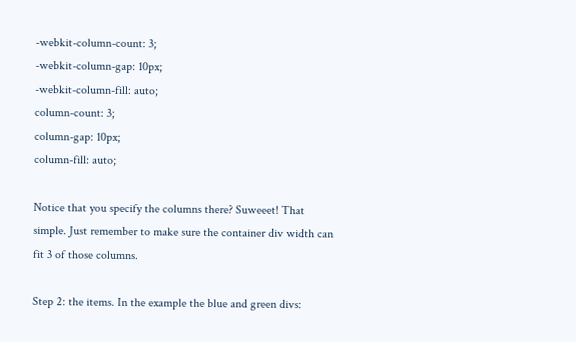-webkit-column-count: 3;
-webkit-column-gap: 10px;
-webkit-column-fill: auto;
column-count: 3;
column-gap: 10px;
column-fill: auto;

Notice that you specify the columns there? Suweeet! That simple. Just remember to make sure the container div width can fit 3 of those columns.

Step 2: the items. In the example the blue and green divs: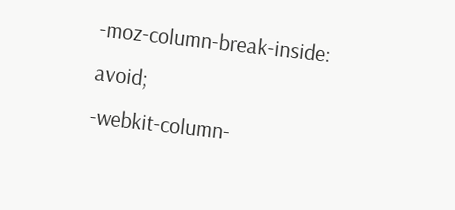-moz-column-break-inside: avoid;
-webkit-column-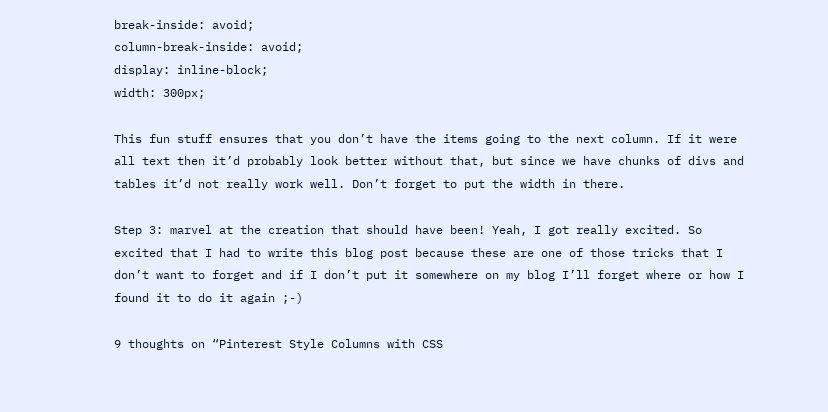break-inside: avoid;
column-break-inside: avoid;
display: inline-block;
width: 300px;

This fun stuff ensures that you don’t have the items going to the next column. If it were all text then it’d probably look better without that, but since we have chunks of divs and tables it’d not really work well. Don’t forget to put the width in there.

Step 3: marvel at the creation that should have been! Yeah, I got really excited. So excited that I had to write this blog post because these are one of those tricks that I don’t want to forget and if I don’t put it somewhere on my blog I’ll forget where or how I found it to do it again ;-)

9 thoughts on “Pinterest Style Columns with CSS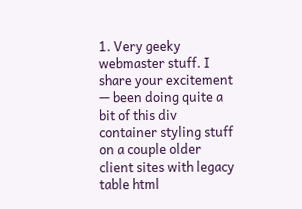1. Very geeky webmaster stuff. I share your excitement — been doing quite a bit of this div container styling stuff on a couple older client sites with legacy table html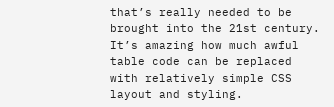that’s really needed to be brought into the 21st century. It’s amazing how much awful table code can be replaced with relatively simple CSS layout and styling.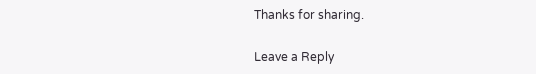Thanks for sharing.

Leave a Reply